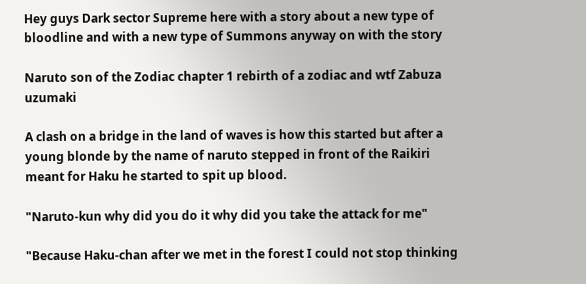Hey guys Dark sector Supreme here with a story about a new type of bloodline and with a new type of Summons anyway on with the story

Naruto son of the Zodiac chapter 1 rebirth of a zodiac and wtf Zabuza uzumaki

A clash on a bridge in the land of waves is how this started but after a young blonde by the name of naruto stepped in front of the Raikiri meant for Haku he started to spit up blood.

"Naruto-kun why did you do it why did you take the attack for me"

"Because Haku-chan after we met in the forest I could not stop thinking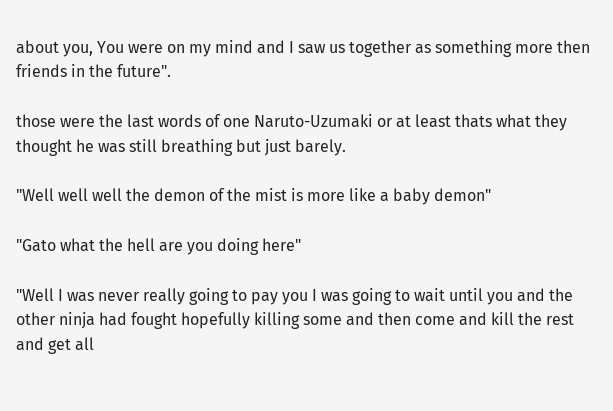about you, You were on my mind and I saw us together as something more then friends in the future".

those were the last words of one Naruto-Uzumaki or at least thats what they thought he was still breathing but just barely.

"Well well well the demon of the mist is more like a baby demon"

"Gato what the hell are you doing here"

"Well I was never really going to pay you I was going to wait until you and the other ninja had fought hopefully killing some and then come and kill the rest and get all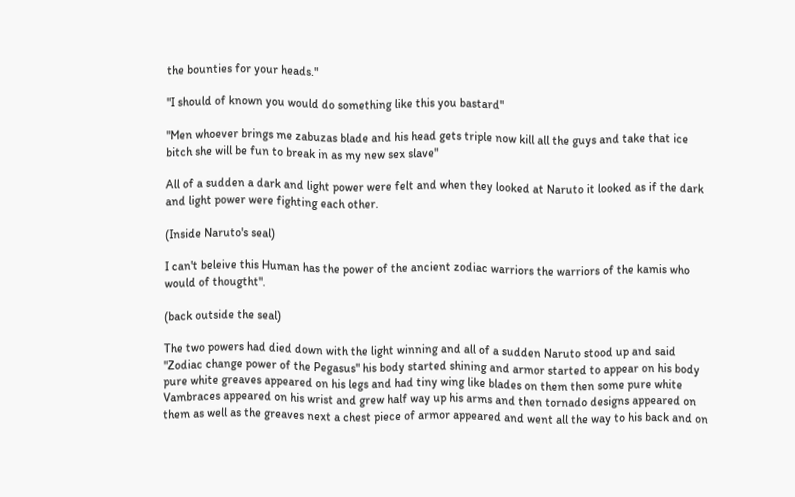the bounties for your heads."

"I should of known you would do something like this you bastard"

"Men whoever brings me zabuzas blade and his head gets triple now kill all the guys and take that ice bitch she will be fun to break in as my new sex slave"

All of a sudden a dark and light power were felt and when they looked at Naruto it looked as if the dark and light power were fighting each other.

(Inside Naruto's seal)

I can't beleive this Human has the power of the ancient zodiac warriors the warriors of the kamis who would of thougtht".

(back outside the seal)

The two powers had died down with the light winning and all of a sudden Naruto stood up and said "Zodiac change power of the Pegasus" his body started shining and armor started to appear on his body pure white greaves appeared on his legs and had tiny wing like blades on them then some pure white Vambraces appeared on his wrist and grew half way up his arms and then tornado designs appeared on them as well as the greaves next a chest piece of armor appeared and went all the way to his back and on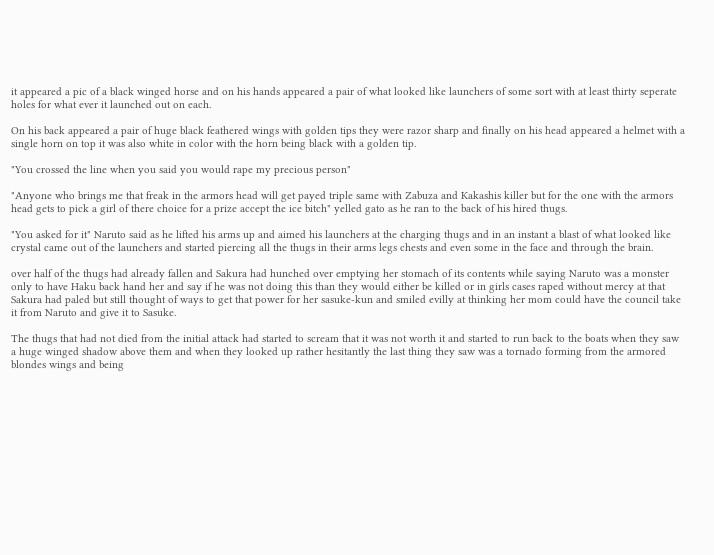it appeared a pic of a black winged horse and on his hands appeared a pair of what looked like launchers of some sort with at least thirty seperate holes for what ever it launched out on each.

On his back appeared a pair of huge black feathered wings with golden tips they were razor sharp and finally on his head appeared a helmet with a single horn on top it was also white in color with the horn being black with a golden tip.

"You crossed the line when you said you would rape my precious person"

"Anyone who brings me that freak in the armors head will get payed triple same with Zabuza and Kakashis killer but for the one with the armors head gets to pick a girl of there choice for a prize accept the ice bitch" yelled gato as he ran to the back of his hired thugs.

"You asked for it" Naruto said as he lifted his arms up and aimed his launchers at the charging thugs and in an instant a blast of what looked like crystal came out of the launchers and started piercing all the thugs in their arms legs chests and even some in the face and through the brain.

over half of the thugs had already fallen and Sakura had hunched over emptying her stomach of its contents while saying Naruto was a monster only to have Haku back hand her and say if he was not doing this than they would either be killed or in girls cases raped without mercy at that Sakura had paled but still thought of ways to get that power for her sasuke-kun and smiled evilly at thinking her mom could have the council take it from Naruto and give it to Sasuke.

The thugs that had not died from the initial attack had started to scream that it was not worth it and started to run back to the boats when they saw a huge winged shadow above them and when they looked up rather hesitantly the last thing they saw was a tornado forming from the armored blondes wings and being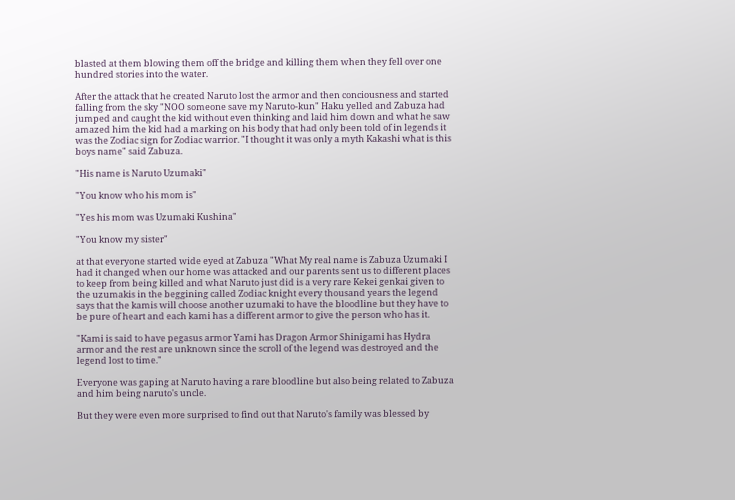blasted at them blowing them off the bridge and killing them when they fell over one hundred stories into the water.

After the attack that he created Naruto lost the armor and then conciousness and started falling from the sky "NOO someone save my Naruto-kun" Haku yelled and Zabuza had jumped and caught the kid without even thinking and laid him down and what he saw amazed him the kid had a marking on his body that had only been told of in legends it was the Zodiac sign for Zodiac warrior. "I thought it was only a myth Kakashi what is this boys name" said Zabuza.

"His name is Naruto Uzumaki"

"You know who his mom is"

"Yes his mom was Uzumaki Kushina"

"You know my sister"

at that everyone started wide eyed at Zabuza "What My real name is Zabuza Uzumaki I had it changed when our home was attacked and our parents sent us to different places to keep from being killed and what Naruto just did is a very rare Kekei genkai given to the uzumakis in the beggining called Zodiac knight every thousand years the legend says that the kamis will choose another uzumaki to have the bloodline but they have to be pure of heart and each kami has a different armor to give the person who has it.

"Kami is said to have pegasus armor Yami has Dragon Armor Shinigami has Hydra armor and the rest are unknown since the scroll of the legend was destroyed and the legend lost to time."

Everyone was gaping at Naruto having a rare bloodline but also being related to Zabuza and him being naruto's uncle.

But they were even more surprised to find out that Naruto's family was blessed by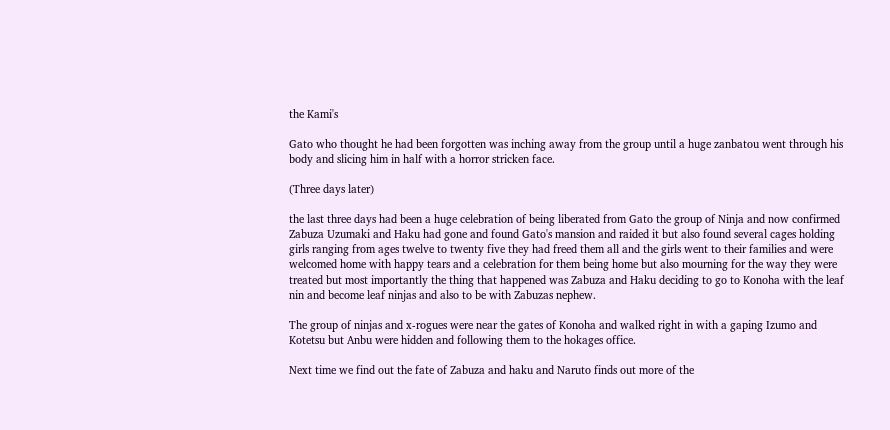the Kami's

Gato who thought he had been forgotten was inching away from the group until a huge zanbatou went through his body and slicing him in half with a horror stricken face.

(Three days later)

the last three days had been a huge celebration of being liberated from Gato the group of Ninja and now confirmed Zabuza Uzumaki and Haku had gone and found Gato's mansion and raided it but also found several cages holding girls ranging from ages twelve to twenty five they had freed them all and the girls went to their families and were welcomed home with happy tears and a celebration for them being home but also mourning for the way they were treated but most importantly the thing that happened was Zabuza and Haku deciding to go to Konoha with the leaf nin and become leaf ninjas and also to be with Zabuzas nephew.

The group of ninjas and x-rogues were near the gates of Konoha and walked right in with a gaping Izumo and Kotetsu but Anbu were hidden and following them to the hokages office.

Next time we find out the fate of Zabuza and haku and Naruto finds out more of the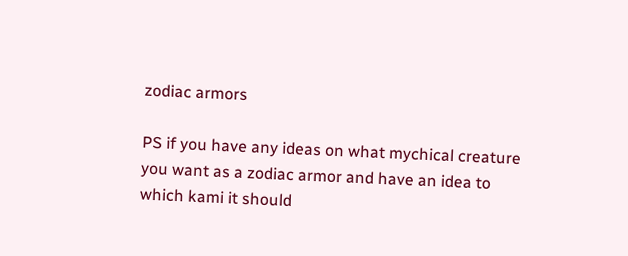zodiac armors

PS if you have any ideas on what mychical creature you want as a zodiac armor and have an idea to which kami it should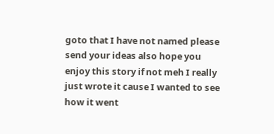goto that I have not named please send your ideas also hope you enjoy this story if not meh I really just wrote it cause I wanted to see how it went